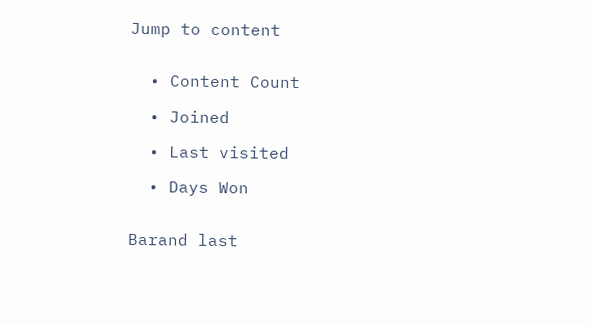Jump to content


  • Content Count

  • Joined

  • Last visited

  • Days Won


Barand last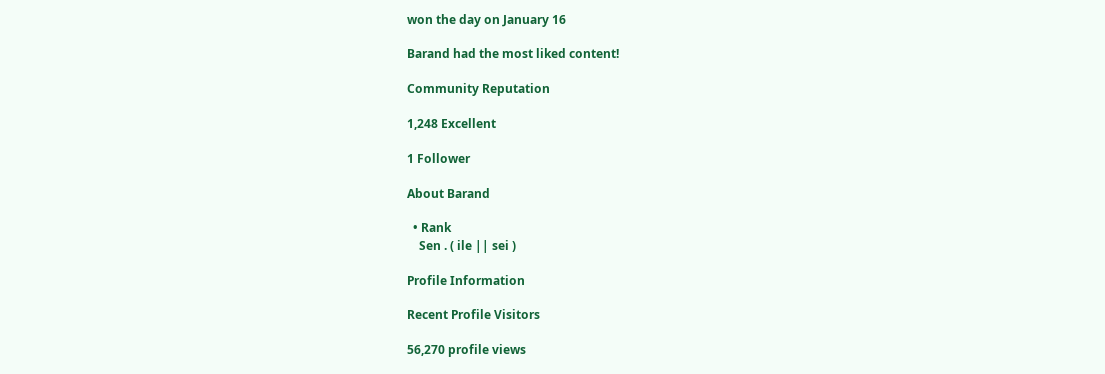won the day on January 16

Barand had the most liked content!

Community Reputation

1,248 Excellent

1 Follower

About Barand

  • Rank
    Sen . ( ile || sei )

Profile Information

Recent Profile Visitors

56,270 profile views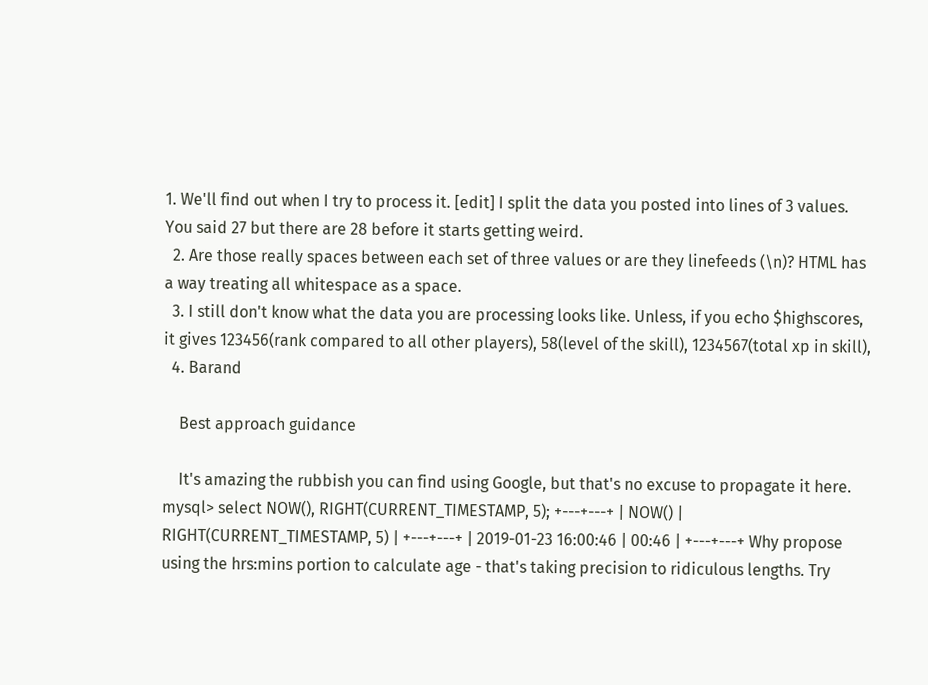1. We'll find out when I try to process it. [edit] I split the data you posted into lines of 3 values. You said 27 but there are 28 before it starts getting weird.
  2. Are those really spaces between each set of three values or are they linefeeds (\n)? HTML has a way treating all whitespace as a space.
  3. I still don't know what the data you are processing looks like. Unless, if you echo $highscores, it gives 123456(rank compared to all other players), 58(level of the skill), 1234567(total xp in skill),
  4. Barand

    Best approach guidance

    It's amazing the rubbish you can find using Google, but that's no excuse to propagate it here. mysql> select NOW(), RIGHT(CURRENT_TIMESTAMP, 5); +---+---+ | NOW() | RIGHT(CURRENT_TIMESTAMP, 5) | +---+---+ | 2019-01-23 16:00:46 | 00:46 | +---+---+ Why propose using the hrs:mins portion to calculate age - that's taking precision to ridiculous lengths. Try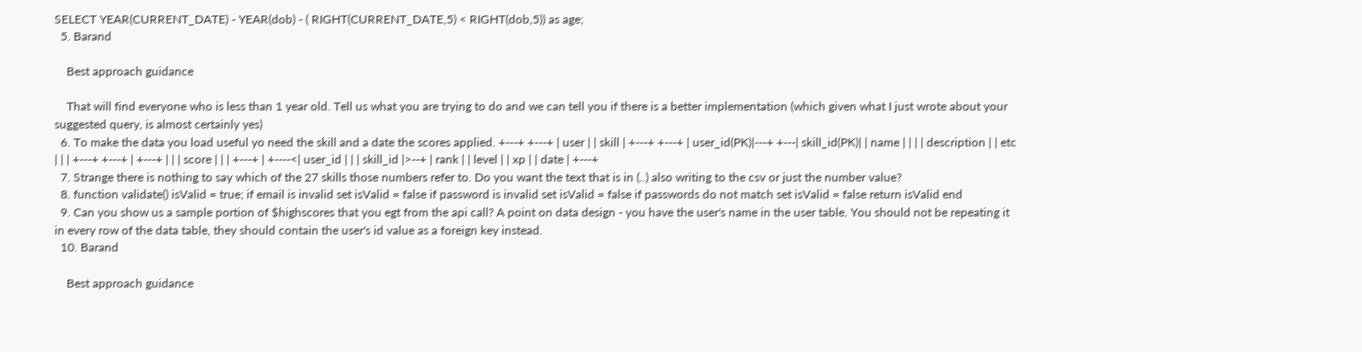SELECT YEAR(CURRENT_DATE) - YEAR(dob) - ( RIGHT(CURRENT_DATE,5) < RIGHT(dob,5)) as age;
  5. Barand

    Best approach guidance

    That will find everyone who is less than 1 year old. Tell us what you are trying to do and we can tell you if there is a better implementation (which given what I just wrote about your suggested query, is almost certainly yes)
  6. To make the data you load useful yo need the skill and a date the scores applied. +---+ +---+ | user | | skill | +---+ +---+ | user_id(PK)|---+ +---| skill_id(PK)| | name | | | | description | | etc | | | +---+ +---+ | +---+ | | | score | | | +---+ | +----<| user_id | | | skill_id |>--+ | rank | | level | | xp | | date | +---+
  7. Strange there is nothing to say which of the 27 skills those numbers refer to. Do you want the text that is in (..) also writing to the csv or just the number value?
  8. function validate() isValid = true; if email is invalid set isValid = false if password is invalid set isValid = false if passwords do not match set isValid = false return isValid end
  9. Can you show us a sample portion of $highscores that you egt from the api call? A point on data design - you have the user's name in the user table. You should not be repeating it in every row of the data table, they should contain the user's id value as a foreign key instead.
  10. Barand

    Best approach guidance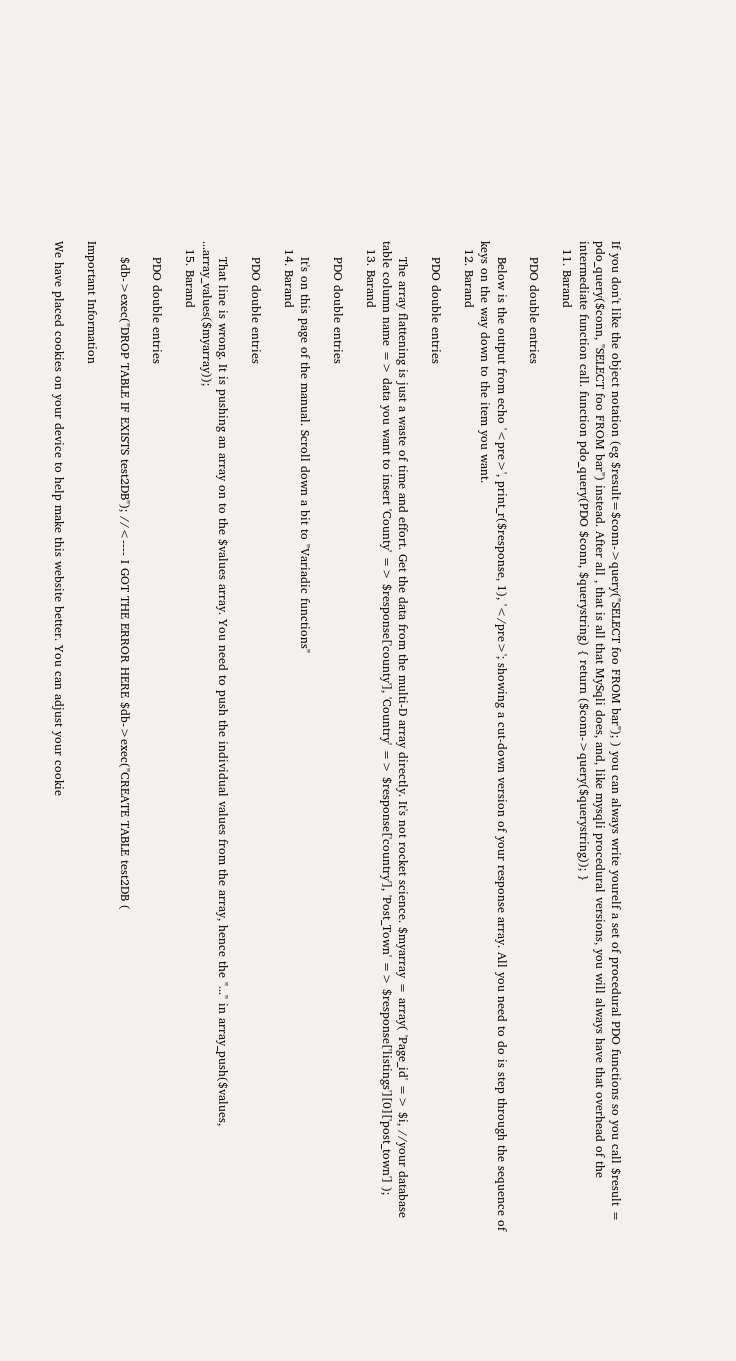If you don't like the object notation (eg $result=$conn->query("SELECT foo FROM bar"); ) you can always write yourelf a set of procedural PDO functions so you call $result = pdo_query($conn, "SELECT foo FROM bar") instead. After all , that is all that MySqli does, and, like mysqli procedural versions, you will always have that overhead of the intermediate function call. function pdo_query(PDO $conn, $querystring) { return ($conn->query($querystring)); }
  11. Barand

    PDO double entries

    Below is the output from echo '<pre>', print_r($response, 1), '</pre>'; showing a cut-down version of your response array. All you need to do is step through the sequence of keys on the way down to the item you want.
  12. Barand

    PDO double entries

    The array flattening is just a waste of time and effort. Get the data from the multi-D array directly. It's not rocket science. $myarray = array( 'Page_id' => $i, //your database table column name => data you want to insert 'County' => $response['county'], 'Country' => $response['country'], 'Post_Town' => $response['listings'][0]['post_town'] );
  13. Barand

    PDO double entries

    It's on this page of the manual. Scroll down a bit to "Variadic functions"
  14. Barand

    PDO double entries

    That line is wrong. It is pushing an array on to the $values array. You need to push the individual values from the array, hence the "..." in array_push($values, ...array_values($myarray));
  15. Barand

    PDO double entries

    $db->exec("DROP TABLE IF EXISTS test2DB"); //<---- I GOT THE ERROR HERE $db->exec("CREATE TABLE test2DB (

Important Information

We have placed cookies on your device to help make this website better. You can adjust your cookie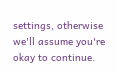settings, otherwise we'll assume you're okay to continue.